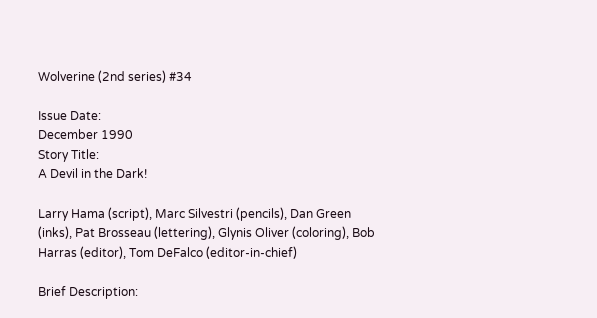Wolverine (2nd series) #34

Issue Date:
December 1990
Story Title:
A Devil in the Dark!

Larry Hama (script), Marc Silvestri (pencils), Dan Green (inks), Pat Brosseau (lettering), Glynis Oliver (coloring), Bob Harras (editor), Tom DeFalco (editor-in-chief)

Brief Description: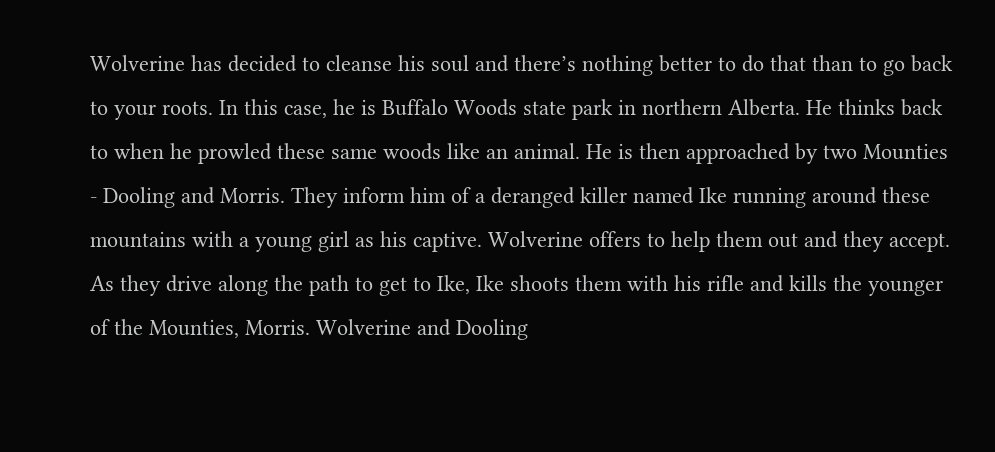Wolverine has decided to cleanse his soul and there’s nothing better to do that than to go back to your roots. In this case, he is Buffalo Woods state park in northern Alberta. He thinks back to when he prowled these same woods like an animal. He is then approached by two Mounties - Dooling and Morris. They inform him of a deranged killer named Ike running around these mountains with a young girl as his captive. Wolverine offers to help them out and they accept. As they drive along the path to get to Ike, Ike shoots them with his rifle and kills the younger of the Mounties, Morris. Wolverine and Dooling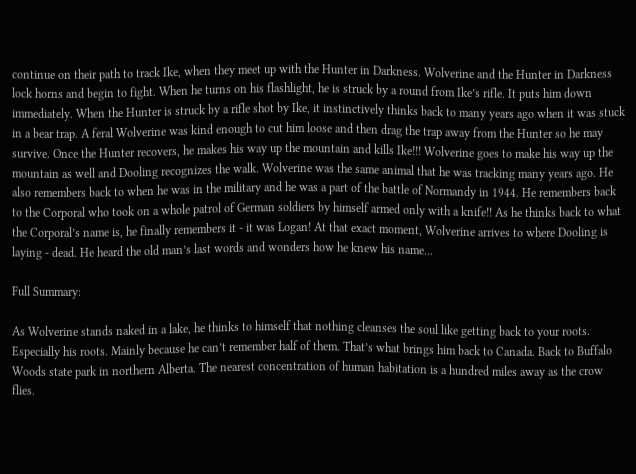continue on their path to track Ike, when they meet up with the Hunter in Darkness. Wolverine and the Hunter in Darkness lock horns and begin to fight. When he turns on his flashlight, he is struck by a round from Ike’s rifle. It puts him down immediately. When the Hunter is struck by a rifle shot by Ike, it instinctively thinks back to many years ago when it was stuck in a bear trap. A feral Wolverine was kind enough to cut him loose and then drag the trap away from the Hunter so he may survive. Once the Hunter recovers, he makes his way up the mountain and kills Ike!!! Wolverine goes to make his way up the mountain as well and Dooling recognizes the walk. Wolverine was the same animal that he was tracking many years ago. He also remembers back to when he was in the military and he was a part of the battle of Normandy in 1944. He remembers back to the Corporal who took on a whole patrol of German soldiers by himself armed only with a knife!! As he thinks back to what the Corporal’s name is, he finally remembers it - it was Logan! At that exact moment, Wolverine arrives to where Dooling is laying - dead. He heard the old man’s last words and wonders how he knew his name...

Full Summary:

As Wolverine stands naked in a lake, he thinks to himself that nothing cleanses the soul like getting back to your roots. Especially his roots. Mainly because he can’t remember half of them. That’s what brings him back to Canada. Back to Buffalo Woods state park in northern Alberta. The nearest concentration of human habitation is a hundred miles away as the crow flies.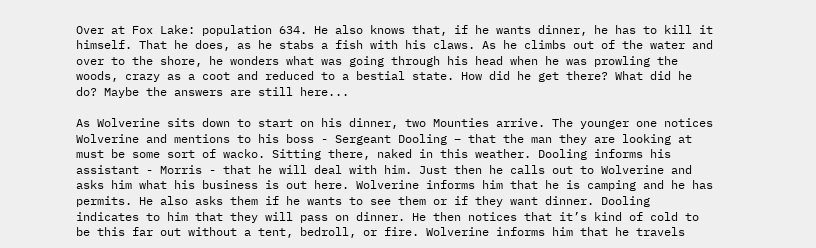Over at Fox Lake: population 634. He also knows that, if he wants dinner, he has to kill it himself. That he does, as he stabs a fish with his claws. As he climbs out of the water and over to the shore, he wonders what was going through his head when he was prowling the woods, crazy as a coot and reduced to a bestial state. How did he get there? What did he do? Maybe the answers are still here...

As Wolverine sits down to start on his dinner, two Mounties arrive. The younger one notices Wolverine and mentions to his boss - Sergeant Dooling – that the man they are looking at must be some sort of wacko. Sitting there, naked in this weather. Dooling informs his assistant - Morris - that he will deal with him. Just then he calls out to Wolverine and asks him what his business is out here. Wolverine informs him that he is camping and he has permits. He also asks them if he wants to see them or if they want dinner. Dooling indicates to him that they will pass on dinner. He then notices that it’s kind of cold to be this far out without a tent, bedroll, or fire. Wolverine informs him that he travels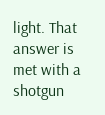light. That answer is met with a shotgun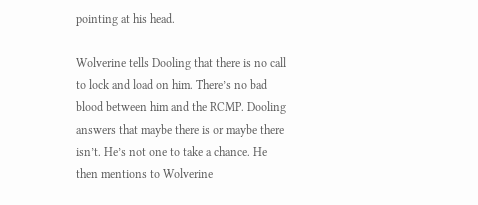pointing at his head.

Wolverine tells Dooling that there is no call to lock and load on him. There’s no bad blood between him and the RCMP. Dooling answers that maybe there is or maybe there isn’t. He’s not one to take a chance. He then mentions to Wolverine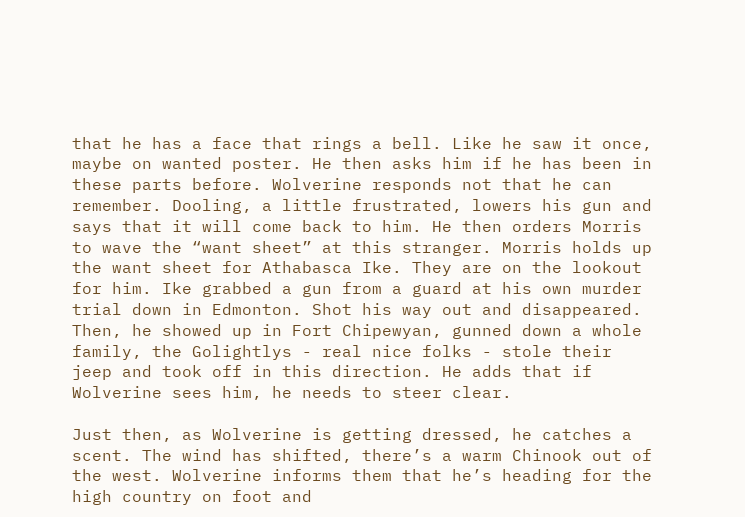that he has a face that rings a bell. Like he saw it once, maybe on wanted poster. He then asks him if he has been in these parts before. Wolverine responds not that he can remember. Dooling, a little frustrated, lowers his gun and says that it will come back to him. He then orders Morris to wave the “want sheet” at this stranger. Morris holds up the want sheet for Athabasca Ike. They are on the lookout for him. Ike grabbed a gun from a guard at his own murder trial down in Edmonton. Shot his way out and disappeared. Then, he showed up in Fort Chipewyan, gunned down a whole family, the Golightlys - real nice folks - stole their jeep and took off in this direction. He adds that if Wolverine sees him, he needs to steer clear.

Just then, as Wolverine is getting dressed, he catches a scent. The wind has shifted, there’s a warm Chinook out of the west. Wolverine informs them that he’s heading for the high country on foot and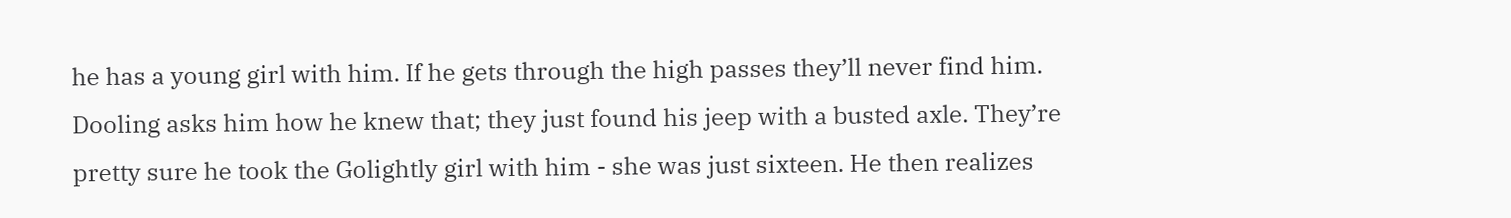he has a young girl with him. If he gets through the high passes they’ll never find him. Dooling asks him how he knew that; they just found his jeep with a busted axle. They’re pretty sure he took the Golightly girl with him - she was just sixteen. He then realizes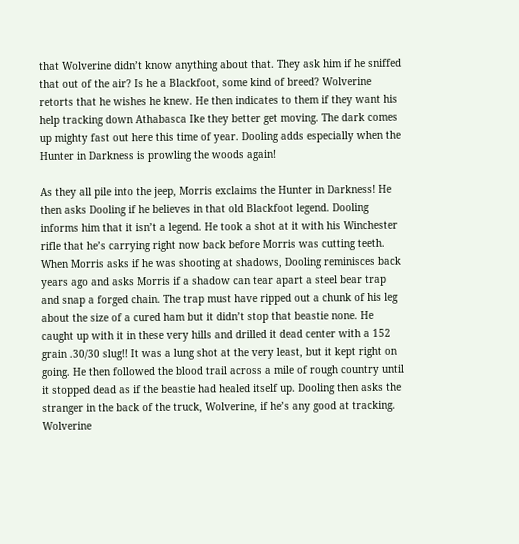that Wolverine didn’t know anything about that. They ask him if he sniffed that out of the air? Is he a Blackfoot, some kind of breed? Wolverine retorts that he wishes he knew. He then indicates to them if they want his help tracking down Athabasca Ike they better get moving. The dark comes up mighty fast out here this time of year. Dooling adds especially when the Hunter in Darkness is prowling the woods again!

As they all pile into the jeep, Morris exclaims the Hunter in Darkness! He then asks Dooling if he believes in that old Blackfoot legend. Dooling informs him that it isn’t a legend. He took a shot at it with his Winchester rifle that he’s carrying right now back before Morris was cutting teeth. When Morris asks if he was shooting at shadows, Dooling reminisces back years ago and asks Morris if a shadow can tear apart a steel bear trap and snap a forged chain. The trap must have ripped out a chunk of his leg about the size of a cured ham but it didn’t stop that beastie none. He caught up with it in these very hills and drilled it dead center with a 152 grain .30/30 slug!! It was a lung shot at the very least, but it kept right on going. He then followed the blood trail across a mile of rough country until it stopped dead as if the beastie had healed itself up. Dooling then asks the stranger in the back of the truck, Wolverine, if he’s any good at tracking. Wolverine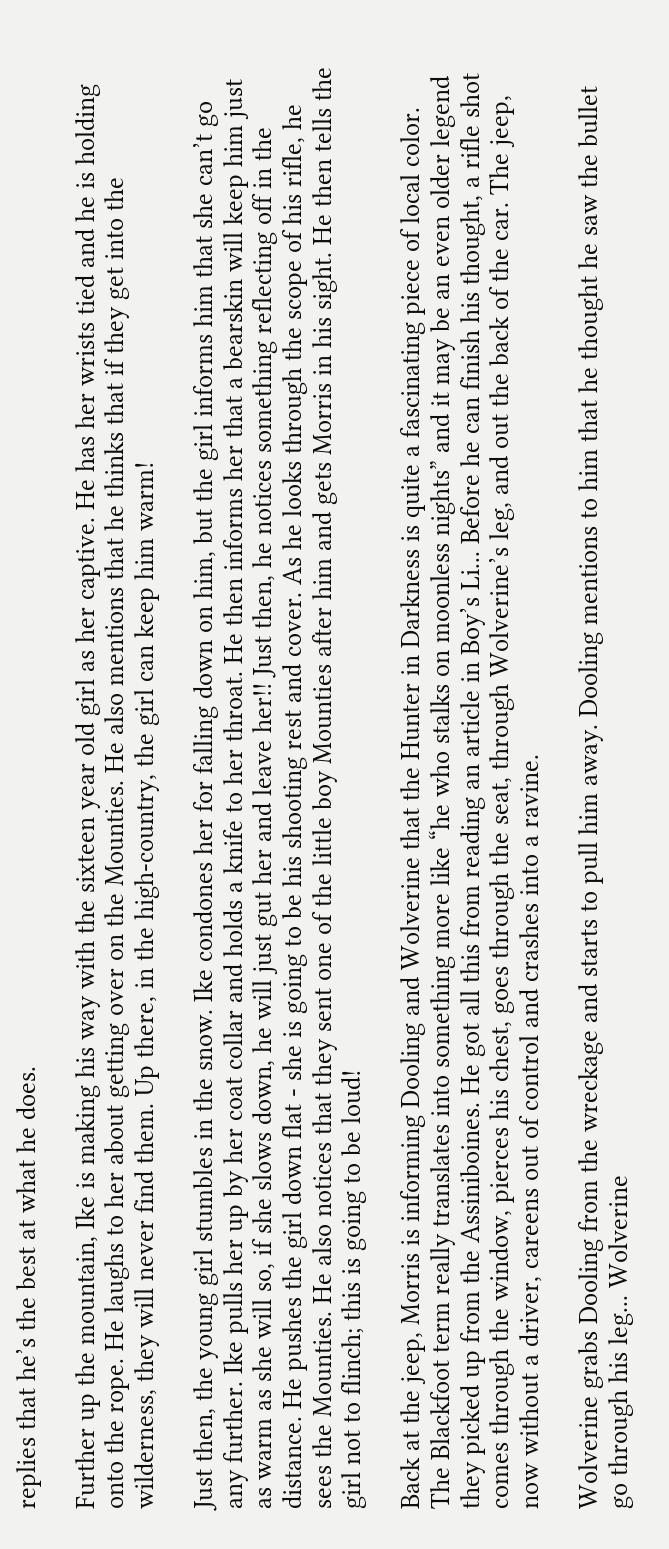replies that he’s the best at what he does.

Further up the mountain, Ike is making his way with the sixteen year old girl as her captive. He has her wrists tied and he is holding onto the rope. He laughs to her about getting over on the Mounties. He also mentions that he thinks that if they get into the wilderness, they will never find them. Up there, in the high-country, the girl can keep him warm!

Just then, the young girl stumbles in the snow. Ike condones her for falling down on him, but the girl informs him that she can’t go any further. Ike pulls her up by her coat collar and holds a knife to her throat. He then informs her that a bearskin will keep him just as warm as she will so, if she slows down, he will just gut her and leave her!! Just then, he notices something reflecting off in the distance. He pushes the girl down flat - she is going to be his shooting rest and cover. As he looks through the scope of his rifle, he sees the Mounties. He also notices that they sent one of the little boy Mounties after him and gets Morris in his sight. He then tells the girl not to flinch; this is going to be loud!

Back at the jeep, Morris is informing Dooling and Wolverine that the Hunter in Darkness is quite a fascinating piece of local color. The Blackfoot term really translates into something more like “he who stalks on moonless nights” and it may be an even older legend they picked up from the Assiniboines. He got all this from reading an article in Boy’s Li... Before he can finish his thought, a rifle shot comes through the window, pierces his chest, goes through the seat, through Wolverine’s leg, and out the back of the car. The jeep, now without a driver, careens out of control and crashes into a ravine.

Wolverine grabs Dooling from the wreckage and starts to pull him away. Dooling mentions to him that he thought he saw the bullet go through his leg... Wolverine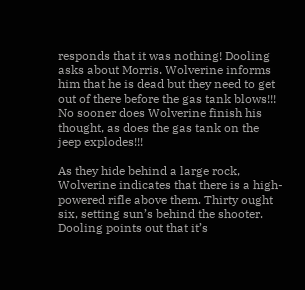responds that it was nothing! Dooling asks about Morris. Wolverine informs him that he is dead but they need to get out of there before the gas tank blows!!! No sooner does Wolverine finish his thought, as does the gas tank on the jeep explodes!!!

As they hide behind a large rock, Wolverine indicates that there is a high-powered rifle above them. Thirty ought six, setting sun’s behind the shooter. Dooling points out that it’s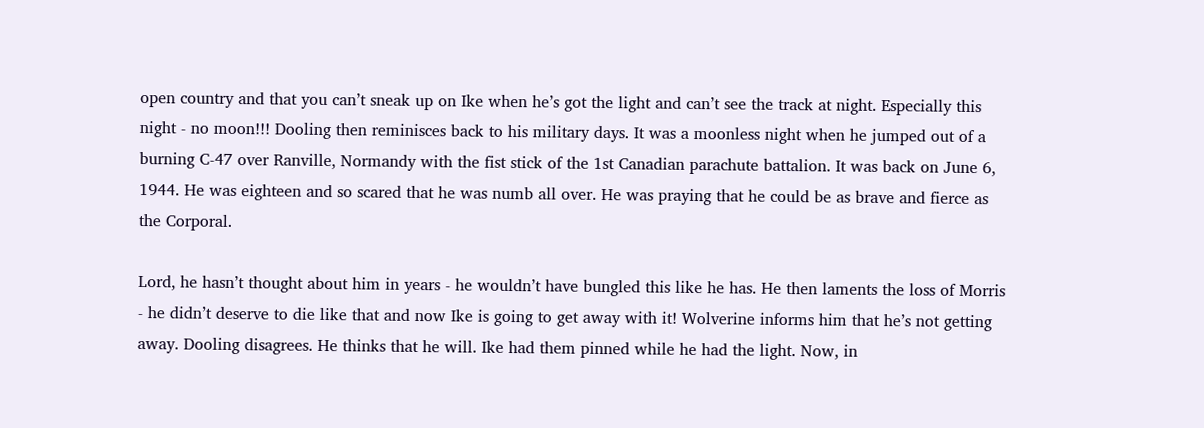open country and that you can’t sneak up on Ike when he’s got the light and can’t see the track at night. Especially this night - no moon!!! Dooling then reminisces back to his military days. It was a moonless night when he jumped out of a burning C-47 over Ranville, Normandy with the fist stick of the 1st Canadian parachute battalion. It was back on June 6, 1944. He was eighteen and so scared that he was numb all over. He was praying that he could be as brave and fierce as the Corporal.

Lord, he hasn’t thought about him in years - he wouldn’t have bungled this like he has. He then laments the loss of Morris - he didn’t deserve to die like that and now Ike is going to get away with it! Wolverine informs him that he’s not getting away. Dooling disagrees. He thinks that he will. Ike had them pinned while he had the light. Now, in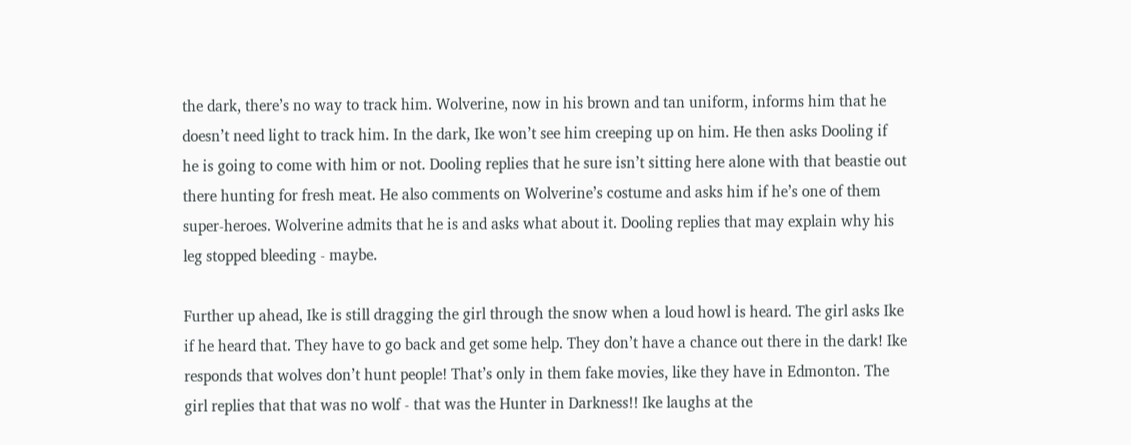the dark, there’s no way to track him. Wolverine, now in his brown and tan uniform, informs him that he doesn’t need light to track him. In the dark, Ike won’t see him creeping up on him. He then asks Dooling if he is going to come with him or not. Dooling replies that he sure isn’t sitting here alone with that beastie out there hunting for fresh meat. He also comments on Wolverine’s costume and asks him if he’s one of them super-heroes. Wolverine admits that he is and asks what about it. Dooling replies that may explain why his leg stopped bleeding - maybe.

Further up ahead, Ike is still dragging the girl through the snow when a loud howl is heard. The girl asks Ike if he heard that. They have to go back and get some help. They don’t have a chance out there in the dark! Ike responds that wolves don’t hunt people! That’s only in them fake movies, like they have in Edmonton. The girl replies that that was no wolf - that was the Hunter in Darkness!! Ike laughs at the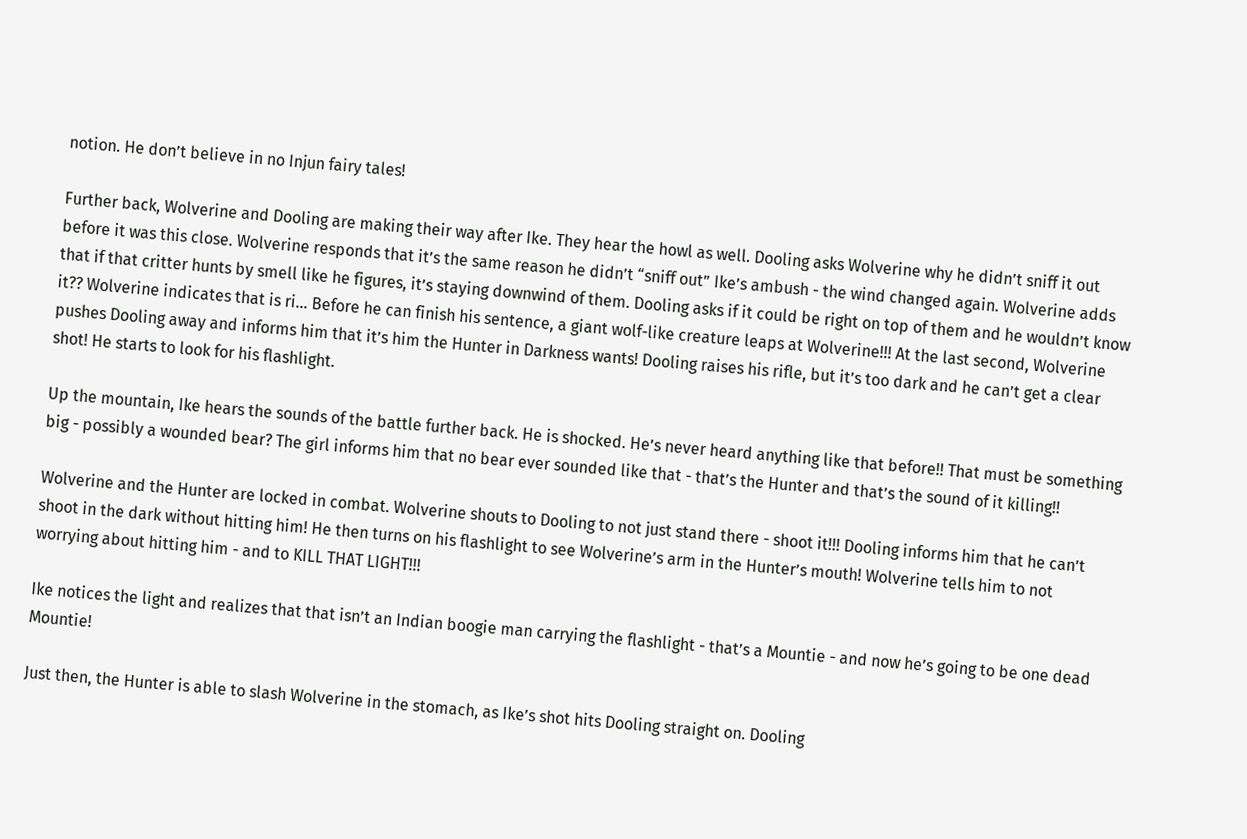notion. He don’t believe in no Injun fairy tales!

Further back, Wolverine and Dooling are making their way after Ike. They hear the howl as well. Dooling asks Wolverine why he didn’t sniff it out before it was this close. Wolverine responds that it’s the same reason he didn’t “sniff out” Ike’s ambush - the wind changed again. Wolverine adds that if that critter hunts by smell like he figures, it’s staying downwind of them. Dooling asks if it could be right on top of them and he wouldn’t know it?? Wolverine indicates that is ri... Before he can finish his sentence, a giant wolf-like creature leaps at Wolverine!!! At the last second, Wolverine pushes Dooling away and informs him that it’s him the Hunter in Darkness wants! Dooling raises his rifle, but it’s too dark and he can’t get a clear shot! He starts to look for his flashlight.

Up the mountain, Ike hears the sounds of the battle further back. He is shocked. He’s never heard anything like that before!! That must be something big - possibly a wounded bear? The girl informs him that no bear ever sounded like that - that’s the Hunter and that’s the sound of it killing!!

Wolverine and the Hunter are locked in combat. Wolverine shouts to Dooling to not just stand there - shoot it!!! Dooling informs him that he can’t shoot in the dark without hitting him! He then turns on his flashlight to see Wolverine’s arm in the Hunter’s mouth! Wolverine tells him to not worrying about hitting him - and to KILL THAT LIGHT!!!

Ike notices the light and realizes that that isn’t an Indian boogie man carrying the flashlight - that’s a Mountie - and now he’s going to be one dead Mountie!

Just then, the Hunter is able to slash Wolverine in the stomach, as Ike’s shot hits Dooling straight on. Dooling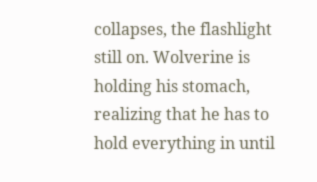collapses, the flashlight still on. Wolverine is holding his stomach, realizing that he has to hold everything in until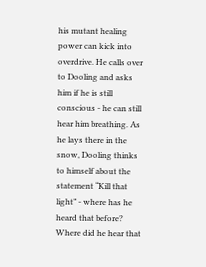his mutant healing power can kick into overdrive. He calls over to Dooling and asks him if he is still conscious - he can still hear him breathing. As he lays there in the snow, Dooling thinks to himself about the statement “Kill that light” - where has he heard that before? Where did he hear that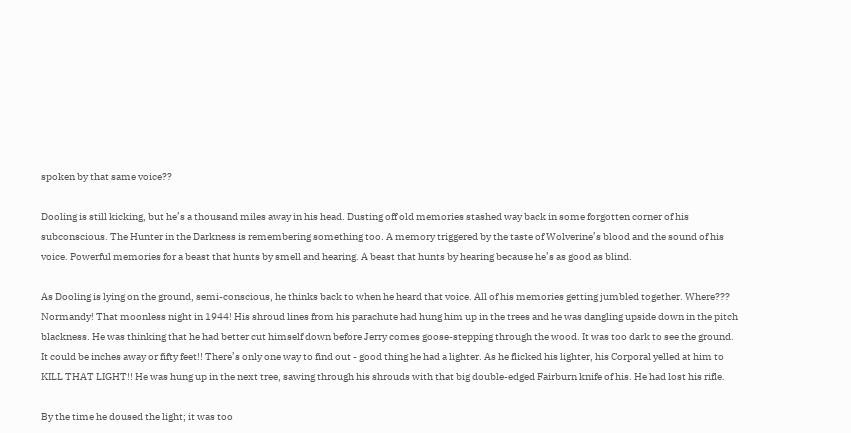spoken by that same voice??

Dooling is still kicking, but he’s a thousand miles away in his head. Dusting off old memories stashed way back in some forgotten corner of his subconscious. The Hunter in the Darkness is remembering something too. A memory triggered by the taste of Wolverine’s blood and the sound of his voice. Powerful memories for a beast that hunts by smell and hearing. A beast that hunts by hearing because he’s as good as blind.

As Dooling is lying on the ground, semi-conscious, he thinks back to when he heard that voice. All of his memories getting jumbled together. Where??? Normandy! That moonless night in 1944! His shroud lines from his parachute had hung him up in the trees and he was dangling upside down in the pitch blackness. He was thinking that he had better cut himself down before Jerry comes goose-stepping through the wood. It was too dark to see the ground. It could be inches away or fifty feet!! There’s only one way to find out - good thing he had a lighter. As he flicked his lighter, his Corporal yelled at him to KILL THAT LIGHT!! He was hung up in the next tree, sawing through his shrouds with that big double-edged Fairburn knife of his. He had lost his rifle.

By the time he doused the light; it was too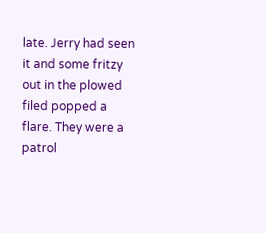late. Jerry had seen it and some fritzy out in the plowed filed popped a flare. They were a patrol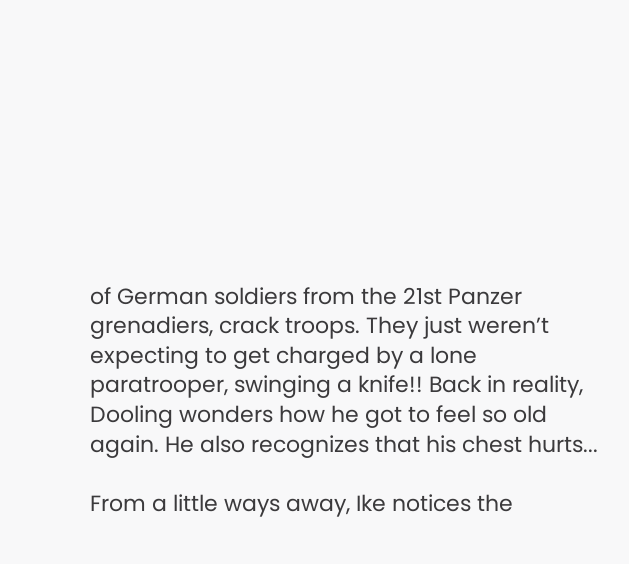of German soldiers from the 21st Panzer grenadiers, crack troops. They just weren’t expecting to get charged by a lone paratrooper, swinging a knife!! Back in reality, Dooling wonders how he got to feel so old again. He also recognizes that his chest hurts...

From a little ways away, Ike notices the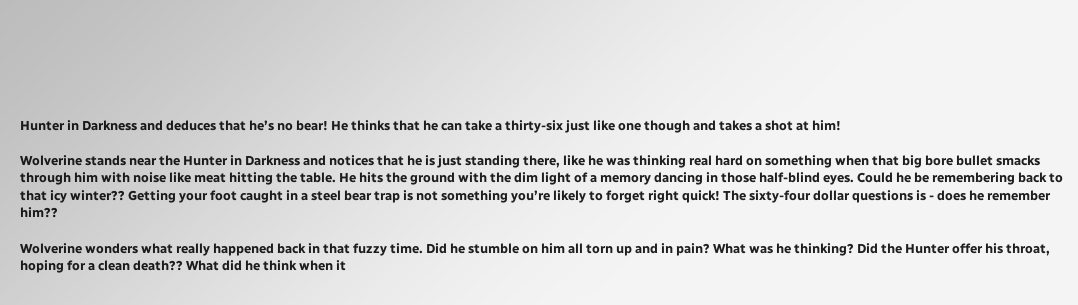Hunter in Darkness and deduces that he’s no bear! He thinks that he can take a thirty-six just like one though and takes a shot at him!

Wolverine stands near the Hunter in Darkness and notices that he is just standing there, like he was thinking real hard on something when that big bore bullet smacks through him with noise like meat hitting the table. He hits the ground with the dim light of a memory dancing in those half-blind eyes. Could he be remembering back to that icy winter?? Getting your foot caught in a steel bear trap is not something you’re likely to forget right quick! The sixty-four dollar questions is - does he remember him??

Wolverine wonders what really happened back in that fuzzy time. Did he stumble on him all torn up and in pain? What was he thinking? Did the Hunter offer his throat, hoping for a clean death?? What did he think when it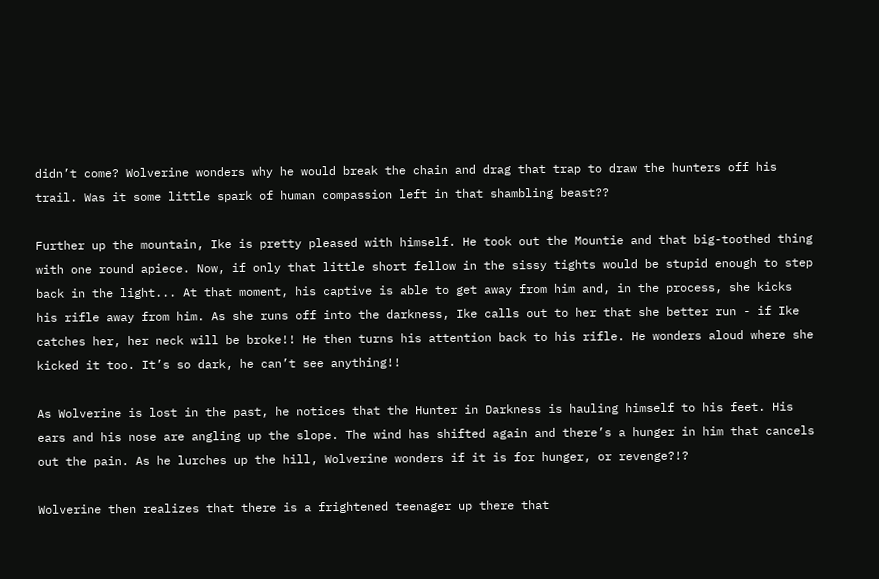didn’t come? Wolverine wonders why he would break the chain and drag that trap to draw the hunters off his trail. Was it some little spark of human compassion left in that shambling beast??

Further up the mountain, Ike is pretty pleased with himself. He took out the Mountie and that big-toothed thing with one round apiece. Now, if only that little short fellow in the sissy tights would be stupid enough to step back in the light... At that moment, his captive is able to get away from him and, in the process, she kicks his rifle away from him. As she runs off into the darkness, Ike calls out to her that she better run - if Ike catches her, her neck will be broke!! He then turns his attention back to his rifle. He wonders aloud where she kicked it too. It’s so dark, he can’t see anything!!

As Wolverine is lost in the past, he notices that the Hunter in Darkness is hauling himself to his feet. His ears and his nose are angling up the slope. The wind has shifted again and there’s a hunger in him that cancels out the pain. As he lurches up the hill, Wolverine wonders if it is for hunger, or revenge?!?

Wolverine then realizes that there is a frightened teenager up there that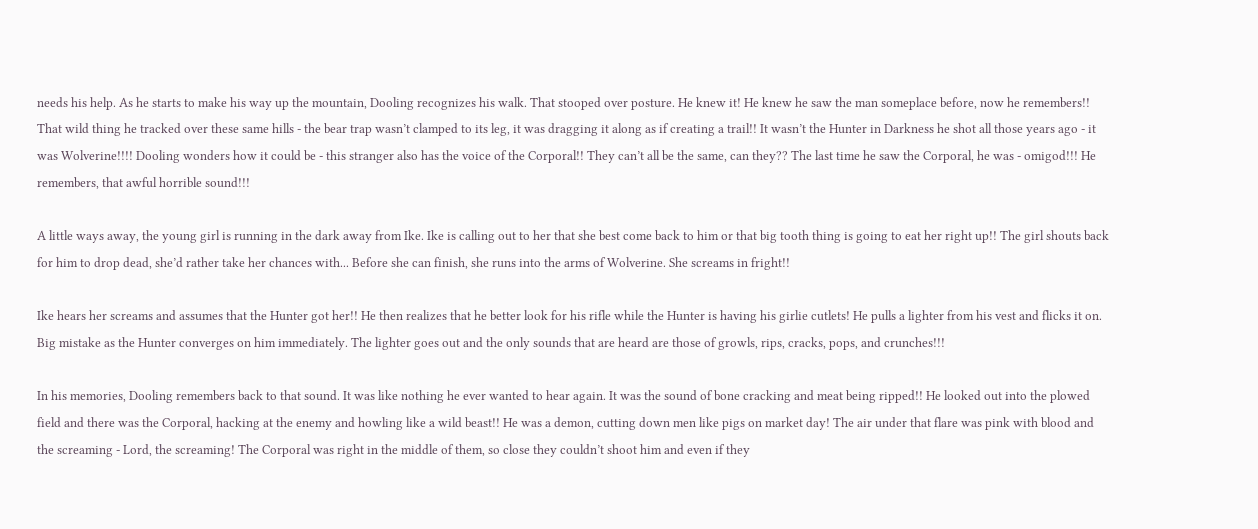needs his help. As he starts to make his way up the mountain, Dooling recognizes his walk. That stooped over posture. He knew it! He knew he saw the man someplace before, now he remembers!! That wild thing he tracked over these same hills - the bear trap wasn’t clamped to its leg, it was dragging it along as if creating a trail!! It wasn’t the Hunter in Darkness he shot all those years ago - it was Wolverine!!!! Dooling wonders how it could be - this stranger also has the voice of the Corporal!! They can’t all be the same, can they?? The last time he saw the Corporal, he was - omigod!!! He remembers, that awful horrible sound!!!

A little ways away, the young girl is running in the dark away from Ike. Ike is calling out to her that she best come back to him or that big tooth thing is going to eat her right up!! The girl shouts back for him to drop dead, she’d rather take her chances with... Before she can finish, she runs into the arms of Wolverine. She screams in fright!!

Ike hears her screams and assumes that the Hunter got her!! He then realizes that he better look for his rifle while the Hunter is having his girlie cutlets! He pulls a lighter from his vest and flicks it on. Big mistake as the Hunter converges on him immediately. The lighter goes out and the only sounds that are heard are those of growls, rips, cracks, pops, and crunches!!!

In his memories, Dooling remembers back to that sound. It was like nothing he ever wanted to hear again. It was the sound of bone cracking and meat being ripped!! He looked out into the plowed field and there was the Corporal, hacking at the enemy and howling like a wild beast!! He was a demon, cutting down men like pigs on market day! The air under that flare was pink with blood and the screaming - Lord, the screaming! The Corporal was right in the middle of them, so close they couldn’t shoot him and even if they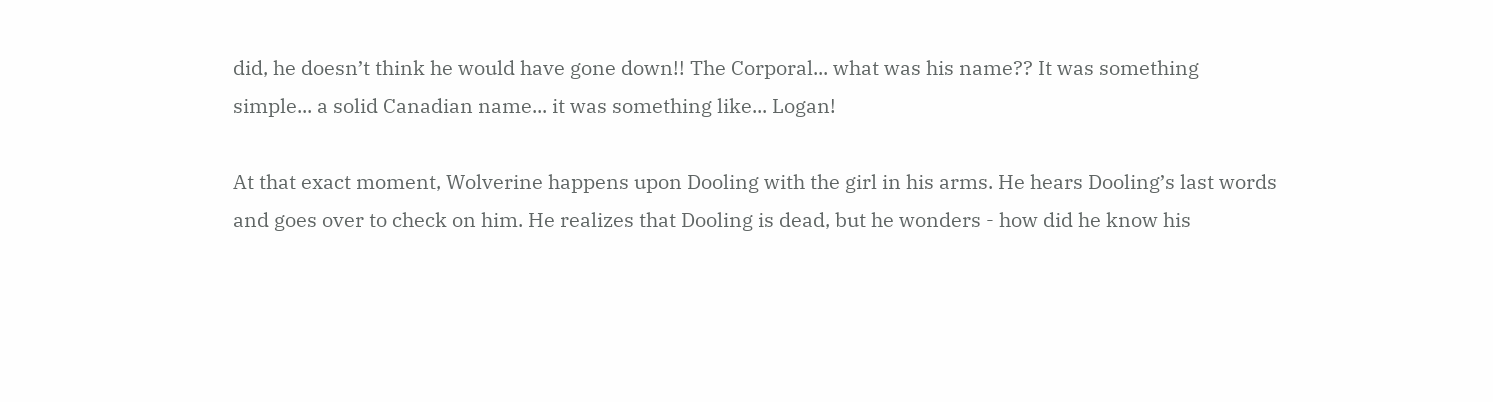did, he doesn’t think he would have gone down!! The Corporal... what was his name?? It was something simple... a solid Canadian name... it was something like... Logan!

At that exact moment, Wolverine happens upon Dooling with the girl in his arms. He hears Dooling’s last words and goes over to check on him. He realizes that Dooling is dead, but he wonders - how did he know his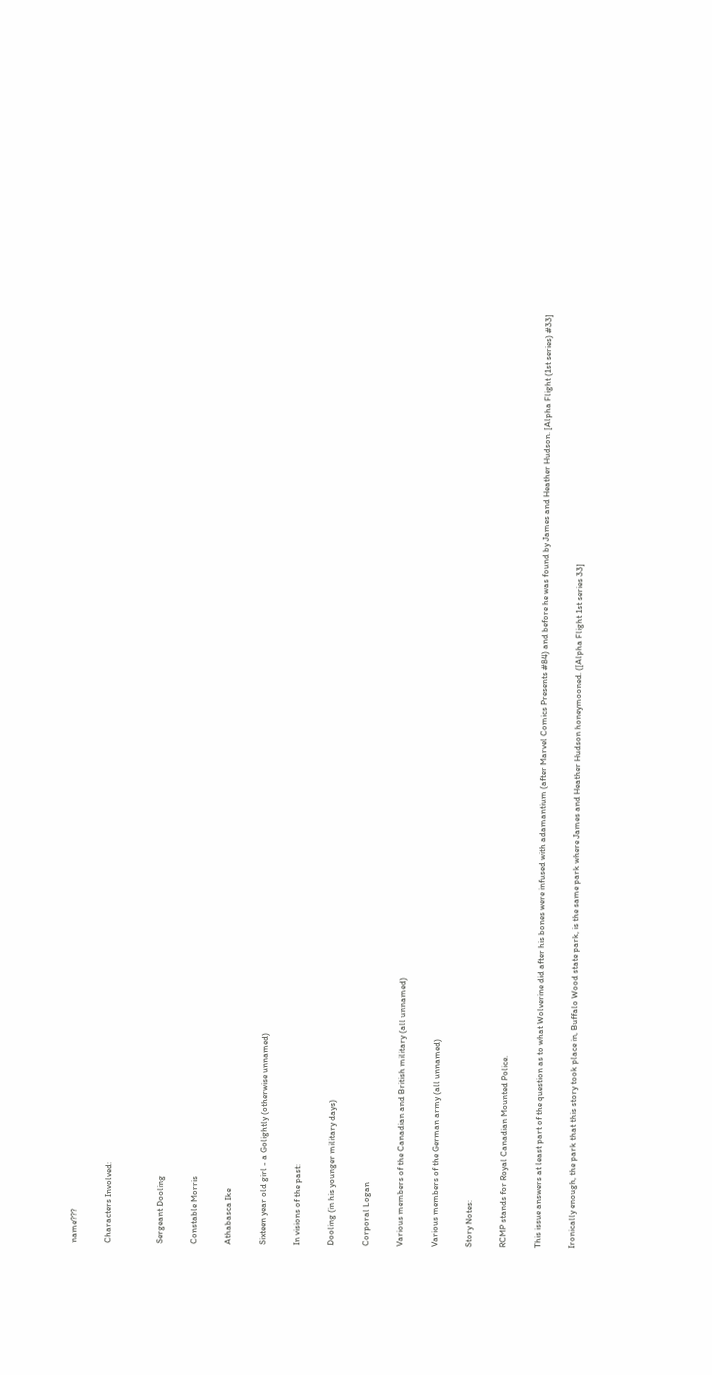name???

Characters Involved:


Sergeant Dooling

Constable Morris

Athabasca Ike

Sixteen year old girl - a Golightly (otherwise unnamed)

In visions of the past:

Dooling (in his younger military days)

Corporal Logan

Various members of the Canadian and British military (all unnamed)

Various members of the German army (all unnamed)

Story Notes:

RCMP stands for Royal Canadian Mounted Police.

This issue answers at least part of the question as to what Wolverine did after his bones were infused with adamantium (after Marvel Comics Presents #84) and before he was found by James and Heather Hudson. [Alpha Flight (1st series) #33]

Ironically enough, the park that this story took place in, Buffalo Wood state park, is the same park where James and Heather Hudson honeymooned. ([Alpha Flight 1st series 33]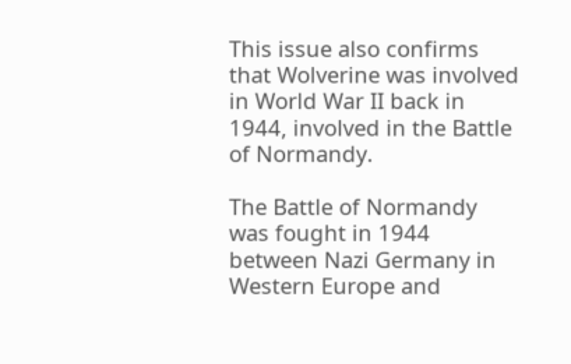This issue also confirms that Wolverine was involved in World War II back in 1944, involved in the Battle of Normandy.

The Battle of Normandy was fought in 1944 between Nazi Germany in Western Europe and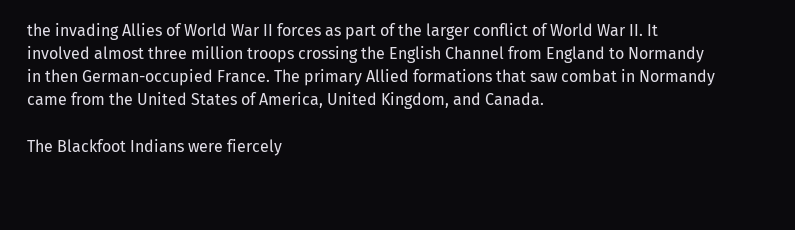the invading Allies of World War II forces as part of the larger conflict of World War II. It involved almost three million troops crossing the English Channel from England to Normandy in then German-occupied France. The primary Allied formations that saw combat in Normandy came from the United States of America, United Kingdom, and Canada.

The Blackfoot Indians were fiercely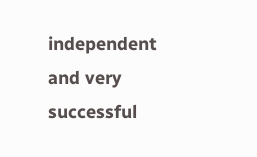independent and very successful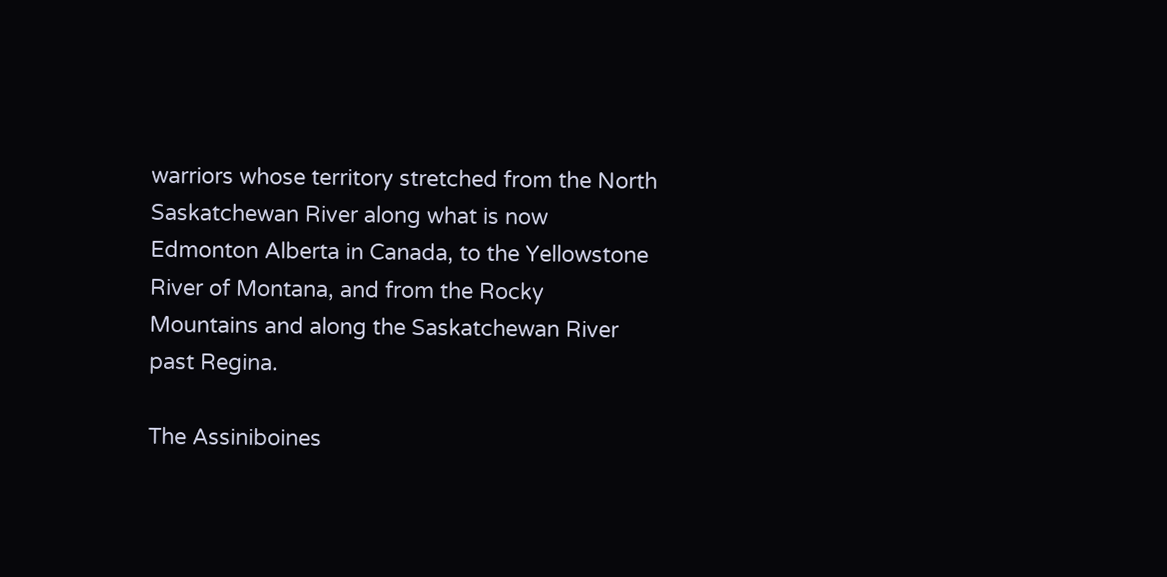warriors whose territory stretched from the North Saskatchewan River along what is now Edmonton Alberta in Canada, to the Yellowstone River of Montana, and from the Rocky Mountains and along the Saskatchewan River past Regina.

The Assiniboines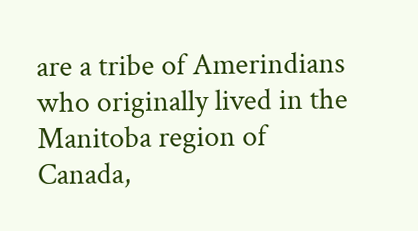are a tribe of Amerindians who originally lived in the Manitoba region of Canada,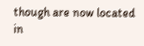though are now located in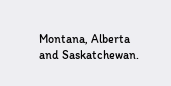Montana, Alberta and Saskatchewan.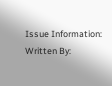Issue Information:
Written By: